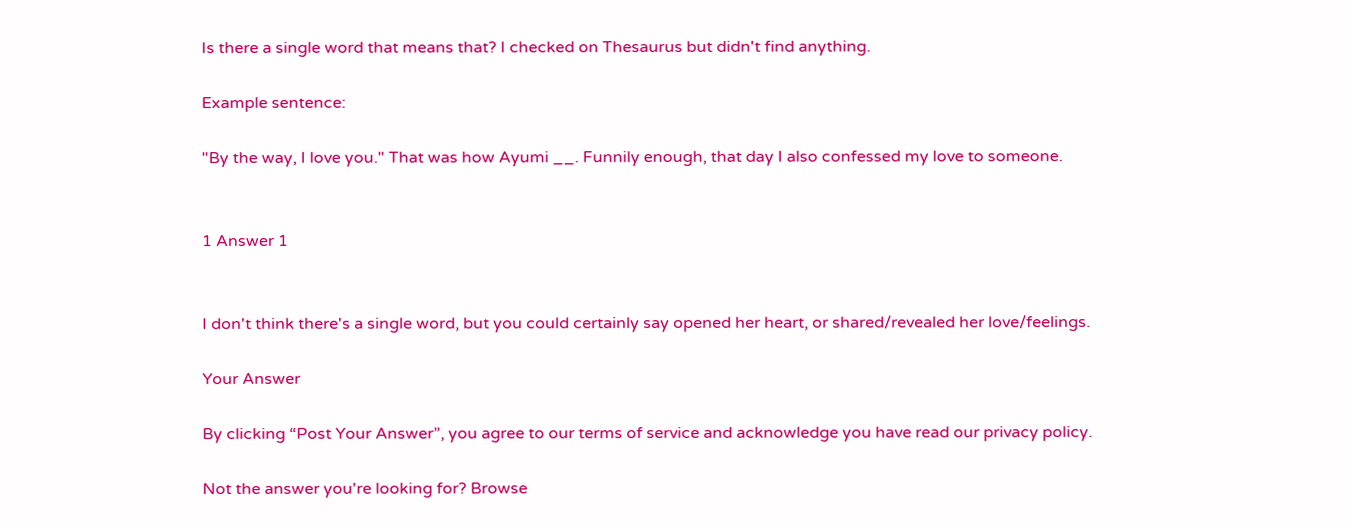Is there a single word that means that? I checked on Thesaurus but didn't find anything.

Example sentence:

"By the way, I love you." That was how Ayumi __. Funnily enough, that day I also confessed my love to someone.


1 Answer 1


I don't think there's a single word, but you could certainly say opened her heart, or shared/revealed her love/feelings.

Your Answer

By clicking “Post Your Answer”, you agree to our terms of service and acknowledge you have read our privacy policy.

Not the answer you're looking for? Browse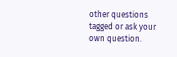other questions tagged or ask your own question.